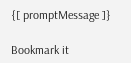{[ promptMessage ]}

Bookmark it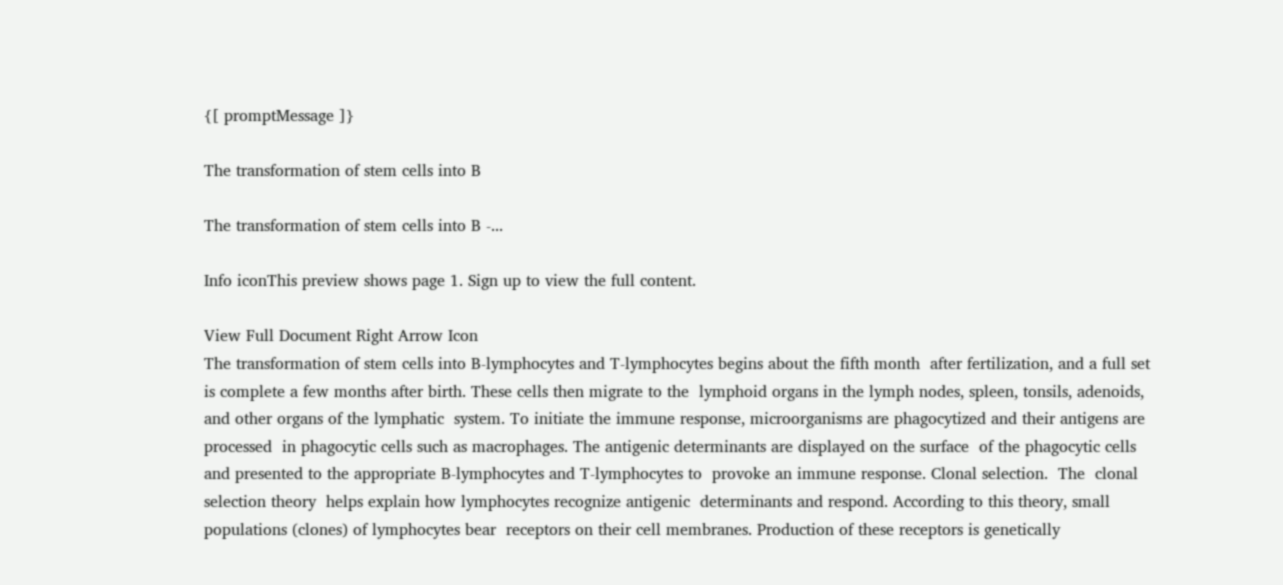{[ promptMessage ]}

The transformation of stem cells into B

The transformation of stem cells into B -...

Info iconThis preview shows page 1. Sign up to view the full content.

View Full Document Right Arrow Icon
The transformation of stem cells into B-lymphocytes and T-lymphocytes begins about the fifth month  after fertilization, and a full set is complete a few months after birth. These cells then migrate to the  lymphoid organs in the lymph nodes, spleen, tonsils, adenoids, and other organs of the lymphatic  system. To initiate the immune response, microorganisms are phagocytized and their antigens are processed  in phagocytic cells such as macrophages. The antigenic determinants are displayed on the surface  of the phagocytic cells and presented to the appropriate B-lymphocytes and T-lymphocytes to  provoke an immune response. Clonal selection.  The  clonal selection theory  helps explain how lymphocytes recognize antigenic  determinants and respond. According to this theory, small populations (clones) of lymphocytes bear  receptors on their cell membranes. Production of these receptors is genetically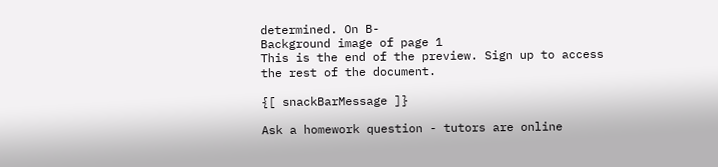determined. On B-
Background image of page 1
This is the end of the preview. Sign up to access the rest of the document.

{[ snackBarMessage ]}

Ask a homework question - tutors are online